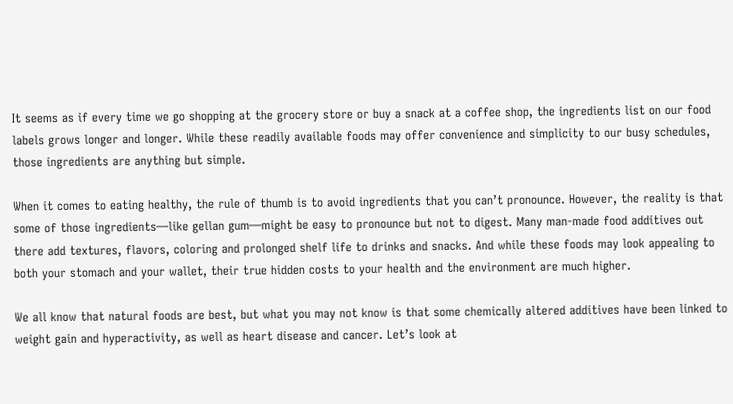It seems as if every time we go shopping at the grocery store or buy a snack at a coffee shop, the ingredients list on our food labels grows longer and longer. While these readily available foods may offer convenience and simplicity to our busy schedules, those ingredients are anything but simple.

When it comes to eating healthy, the rule of thumb is to avoid ingredients that you can’t pronounce. However, the reality is that some of those ingredients—like gellan gum—might be easy to pronounce but not to digest. Many man-made food additives out there add textures, flavors, coloring and prolonged shelf life to drinks and snacks. And while these foods may look appealing to both your stomach and your wallet, their true hidden costs to your health and the environment are much higher.

We all know that natural foods are best, but what you may not know is that some chemically altered additives have been linked to weight gain and hyperactivity, as well as heart disease and cancer. Let’s look at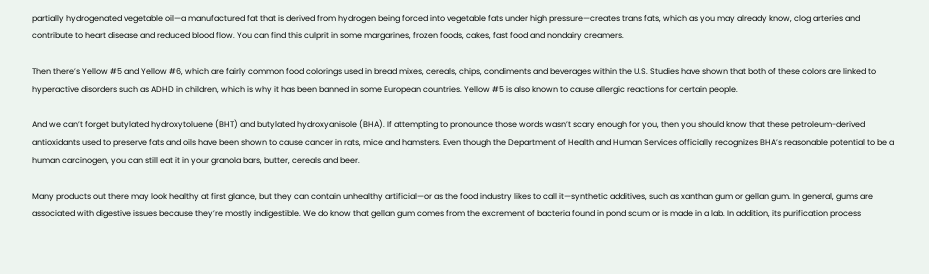partially hydrogenated vegetable oil—a manufactured fat that is derived from hydrogen being forced into vegetable fats under high pressure—creates trans fats, which as you may already know, clog arteries and contribute to heart disease and reduced blood flow. You can find this culprit in some margarines, frozen foods, cakes, fast food and nondairy creamers.

Then there’s Yellow #5 and Yellow #6, which are fairly common food colorings used in bread mixes, cereals, chips, condiments and beverages within the U.S. Studies have shown that both of these colors are linked to hyperactive disorders such as ADHD in children, which is why it has been banned in some European countries. Yellow #5 is also known to cause allergic reactions for certain people.

And we can’t forget butylated hydroxytoluene (BHT) and butylated hydroxyanisole (BHA). If attempting to pronounce those words wasn’t scary enough for you, then you should know that these petroleum-derived antioxidants used to preserve fats and oils have been shown to cause cancer in rats, mice and hamsters. Even though the Department of Health and Human Services officially recognizes BHA’s reasonable potential to be a human carcinogen, you can still eat it in your granola bars, butter, cereals and beer.

Many products out there may look healthy at first glance, but they can contain unhealthy artificial—or as the food industry likes to call it—synthetic additives, such as xanthan gum or gellan gum. In general, gums are associated with digestive issues because they’re mostly indigestible. We do know that gellan gum comes from the excrement of bacteria found in pond scum or is made in a lab. In addition, its purification process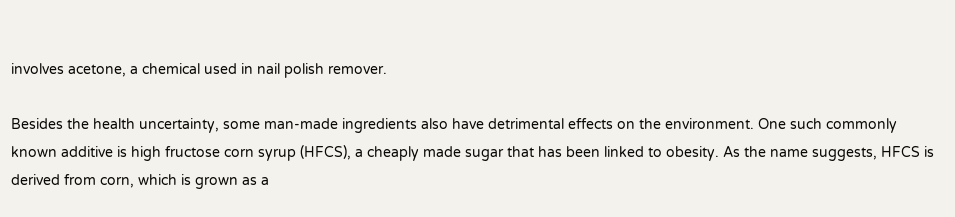involves acetone, a chemical used in nail polish remover.

Besides the health uncertainty, some man-made ingredients also have detrimental effects on the environment. One such commonly known additive is high fructose corn syrup (HFCS), a cheaply made sugar that has been linked to obesity. As the name suggests, HFCS is derived from corn, which is grown as a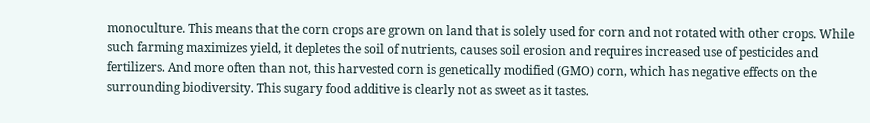monoculture. This means that the corn crops are grown on land that is solely used for corn and not rotated with other crops. While such farming maximizes yield, it depletes the soil of nutrients, causes soil erosion and requires increased use of pesticides and fertilizers. And more often than not, this harvested corn is genetically modified (GMO) corn, which has negative effects on the surrounding biodiversity. This sugary food additive is clearly not as sweet as it tastes.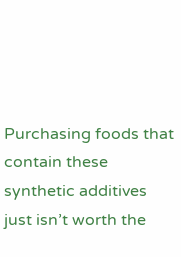Purchasing foods that contain these synthetic additives just isn’t worth the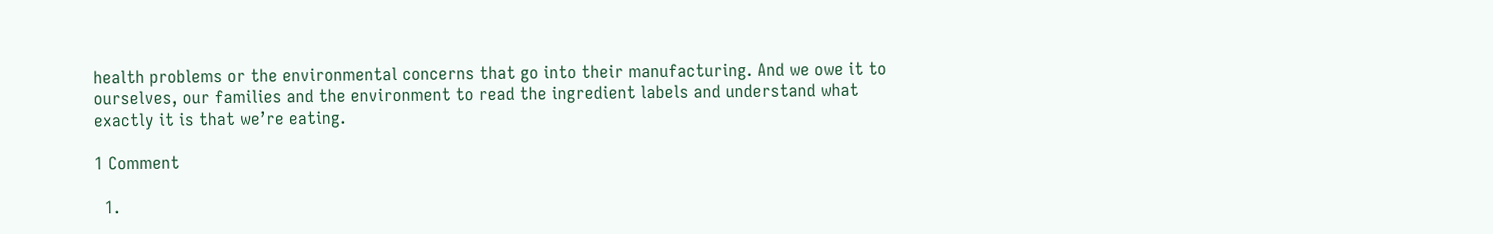health problems or the environmental concerns that go into their manufacturing. And we owe it to ourselves, our families and the environment to read the ingredient labels and understand what exactly it is that we’re eating.

1 Comment

  1.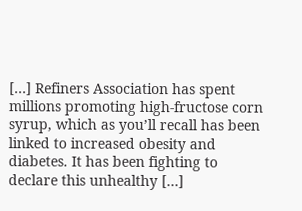[…] Refiners Association has spent millions promoting high-fructose corn syrup, which as you’ll recall has been linked to increased obesity and diabetes. It has been fighting to declare this unhealthy […]